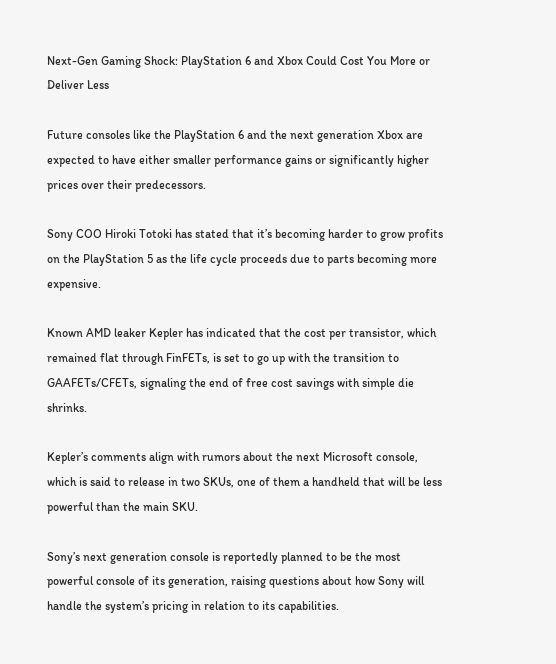Next-Gen Gaming Shock: PlayStation 6 and Xbox Could Cost You More or Deliver Less

Future consoles like the PlayStation 6 and the next generation Xbox are expected to have either smaller performance gains or significantly higher prices over their predecessors.

Sony COO Hiroki Totoki has stated that it’s becoming harder to grow profits on the PlayStation 5 as the life cycle proceeds due to parts becoming more expensive.

Known AMD leaker Kepler has indicated that the cost per transistor, which remained flat through FinFETs, is set to go up with the transition to GAAFETs/CFETs, signaling the end of free cost savings with simple die shrinks.

Kepler’s comments align with rumors about the next Microsoft console, which is said to release in two SKUs, one of them a handheld that will be less powerful than the main SKU.

Sony’s next generation console is reportedly planned to be the most powerful console of its generation, raising questions about how Sony will handle the system’s pricing in relation to its capabilities.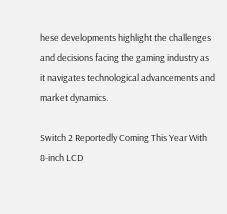hese developments highlight the challenges and decisions facing the gaming industry as it navigates technological advancements and market dynamics.

Switch 2 Reportedly Coming This Year With 8-inch LCD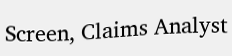Screen, Claims Analyst